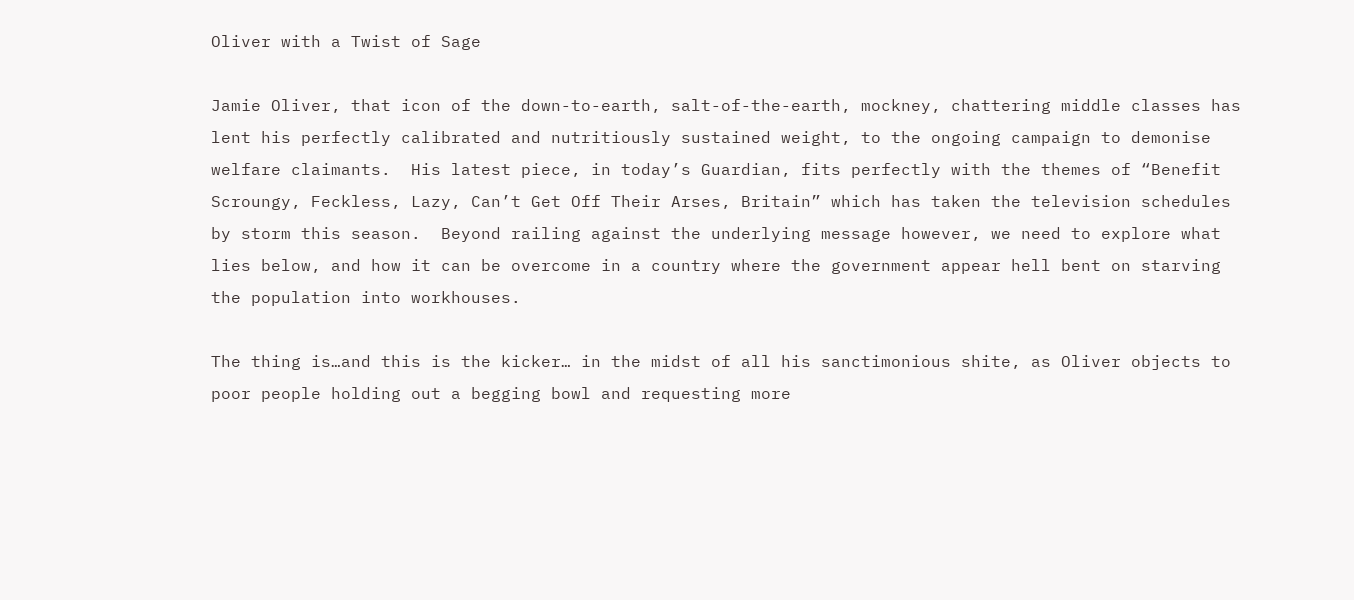Oliver with a Twist of Sage

Jamie Oliver, that icon of the down-to-earth, salt-of-the-earth, mockney, chattering middle classes has lent his perfectly calibrated and nutritiously sustained weight, to the ongoing campaign to demonise welfare claimants.  His latest piece, in today’s Guardian, fits perfectly with the themes of “Benefit Scroungy, Feckless, Lazy, Can’t Get Off Their Arses, Britain” which has taken the television schedules by storm this season.  Beyond railing against the underlying message however, we need to explore what lies below, and how it can be overcome in a country where the government appear hell bent on starving the population into workhouses.

The thing is…and this is the kicker… in the midst of all his sanctimonious shite, as Oliver objects to poor people holding out a begging bowl and requesting more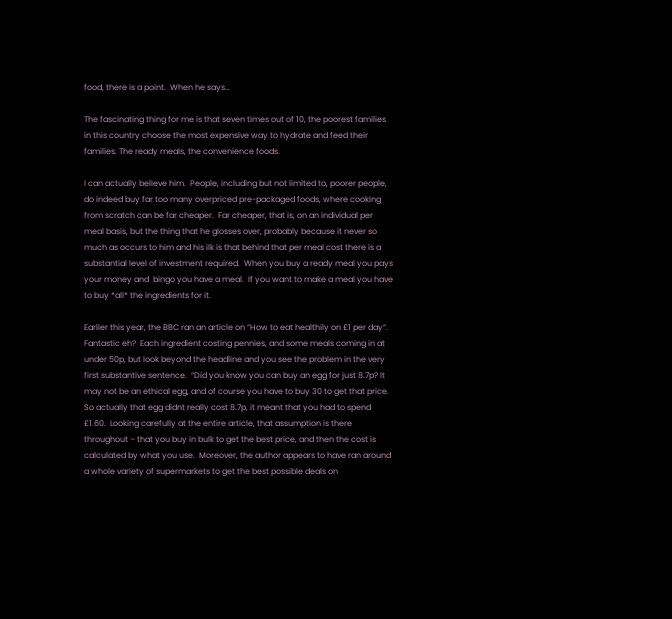food, there is a point.  When he says…

The fascinating thing for me is that seven times out of 10, the poorest families in this country choose the most expensive way to hydrate and feed their families. The ready meals, the convenience foods.

I can actually believe him.  People, including but not limited to, poorer people, do indeed buy far too many overpriced pre-packaged foods, where cooking from scratch can be far cheaper.  Far cheaper, that is, on an individual per meal basis, but the thing that he glosses over, probably because it never so much as occurs to him and his ilk is that behind that per meal cost there is a substantial level of investment required.  When you buy a ready meal you pays your money and  bingo you have a meal.  If you want to make a meal you have to buy *all* the ingredients for it.

Earlier this year, the BBC ran an article on “How to eat healthily on £1 per day“.  Fantastic eh?  Each ingredient costing pennies, and some meals coming in at under 50p, but look beyond the headline and you see the problem in the very first substantive sentence.  “Did you know you can buy an egg for just 8.7p? It may not be an ethical egg, and of course you have to buy 30 to get that price.  So actually that egg didnt really cost 8.7p, it meant that you had to spend £1.60.  Looking carefully at the entire article, that assumption is there throughout – that you buy in bulk to get the best price, and then the cost is calculated by what you use.  Moreover, the author appears to have ran around a whole variety of supermarkets to get the best possible deals on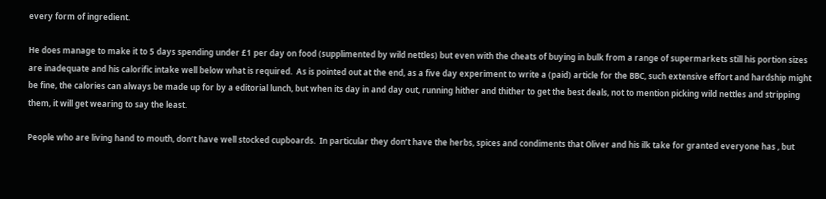every form of ingredient.

He does manage to make it to 5 days spending under £1 per day on food (supplimented by wild nettles) but even with the cheats of buying in bulk from a range of supermarkets still his portion sizes are inadequate and his calorific intake well below what is required.  As is pointed out at the end, as a five day experiment to write a (paid) article for the BBC, such extensive effort and hardship might be fine, the calories can always be made up for by a editorial lunch, but when its day in and day out, running hither and thither to get the best deals, not to mention picking wild nettles and stripping them, it will get wearing to say the least.

People who are living hand to mouth, don’t have well stocked cupboards.  In particular they don’t have the herbs, spices and condiments that Oliver and his ilk take for granted everyone has , but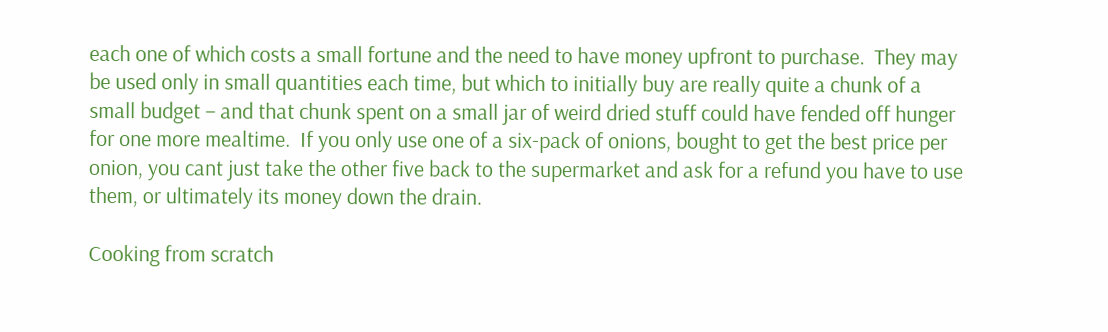each one of which costs a small fortune and the need to have money upfront to purchase.  They may be used only in small quantities each time, but which to initially buy are really quite a chunk of a small budget – and that chunk spent on a small jar of weird dried stuff could have fended off hunger for one more mealtime.  If you only use one of a six-pack of onions, bought to get the best price per onion, you cant just take the other five back to the supermarket and ask for a refund you have to use them, or ultimately its money down the drain.

Cooking from scratch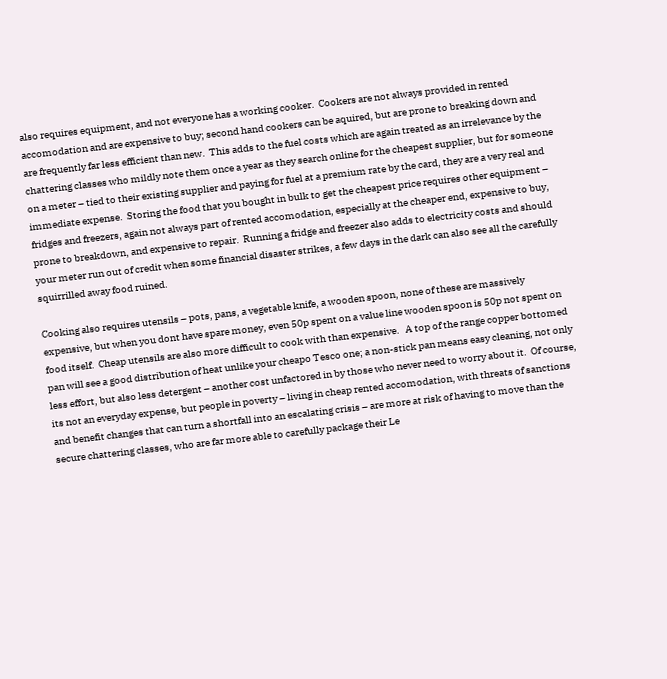also requires equipment, and not everyone has a working cooker.  Cookers are not always provided in rented accomodation and are expensive to buy; second hand cookers can be aquired, but are prone to breaking down and are frequently far less efficient than new.  This adds to the fuel costs which are again treated as an irrelevance by the chattering classes who mildly note them once a year as they search online for the cheapest supplier, but for someone on a meter – tied to their existing supplier and paying for fuel at a premium rate by the card, they are a very real and immediate expense.  Storing the food that you bought in bulk to get the cheapest price requires other equipment – fridges and freezers, again not always part of rented accomodation, especially at the cheaper end, expensive to buy, prone to breakdown, and expensive to repair.  Running a fridge and freezer also adds to electricity costs and should your meter run out of credit when some financial disaster strikes, a few days in the dark can also see all the carefully squirrilled away food ruined.

Cooking also requires utensils – pots, pans, a vegetable knife, a wooden spoon, none of these are massively expensive, but when you dont have spare money, even 50p spent on a value line wooden spoon is 50p not spent on food itself.  Cheap utensils are also more difficult to cook with than expensive.   A top of the range copper bottomed pan will see a good distribution of heat unlike your cheapo Tesco one; a non-stick pan means easy cleaning, not only less effort, but also less detergent – another cost unfactored in by those who never need to worry about it.  Of course, its not an everyday expense, but people in poverty – living in cheap rented accomodation, with threats of sanctions and benefit changes that can turn a shortfall into an escalating crisis – are more at risk of having to move than the secure chattering classes, who are far more able to carefully package their Le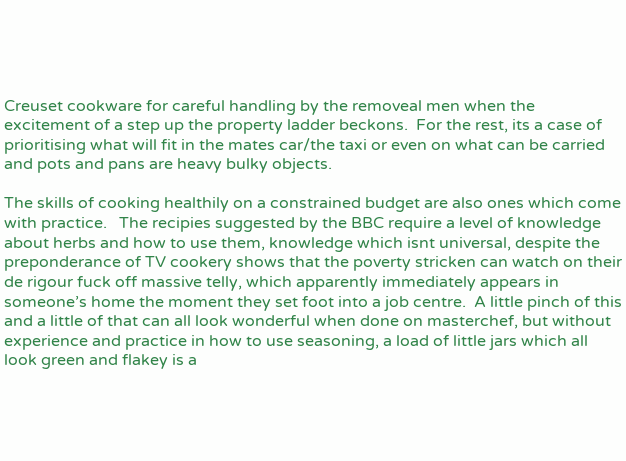Creuset cookware for careful handling by the removeal men when the excitement of a step up the property ladder beckons.  For the rest, its a case of prioritising what will fit in the mates car/the taxi or even on what can be carried and pots and pans are heavy bulky objects.

The skills of cooking healthily on a constrained budget are also ones which come with practice.   The recipies suggested by the BBC require a level of knowledge about herbs and how to use them, knowledge which isnt universal, despite the preponderance of TV cookery shows that the poverty stricken can watch on their de rigour fuck off massive telly, which apparently immediately appears in someone’s home the moment they set foot into a job centre.  A little pinch of this and a little of that can all look wonderful when done on masterchef, but without experience and practice in how to use seasoning, a load of little jars which all look green and flakey is a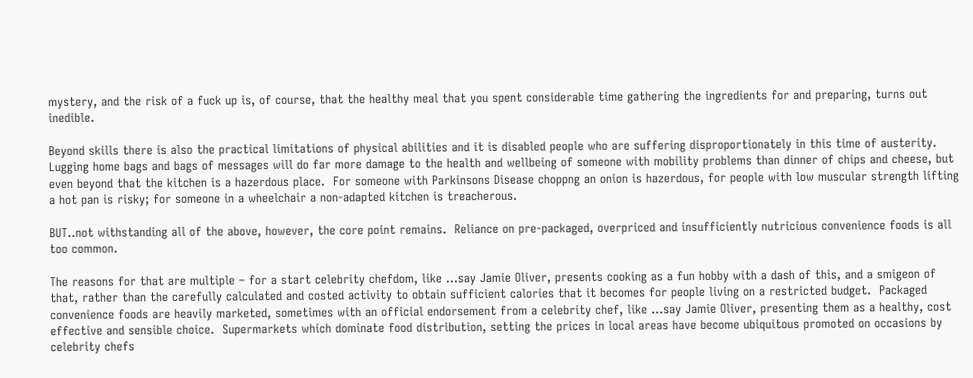mystery, and the risk of a fuck up is, of course, that the healthy meal that you spent considerable time gathering the ingredients for and preparing, turns out inedible.

Beyond skills there is also the practical limitations of physical abilities and it is disabled people who are suffering disproportionately in this time of austerity.  Lugging home bags and bags of messages will do far more damage to the health and wellbeing of someone with mobility problems than dinner of chips and cheese, but even beyond that the kitchen is a hazerdous place.  For someone with Parkinsons Disease choppng an onion is hazerdous, for people with low muscular strength lifting a hot pan is risky; for someone in a wheelchair a non-adapted kitchen is treacherous.

BUT..not withstanding all of the above, however, the core point remains.  Reliance on pre-packaged, overpriced and insufficiently nutricious convenience foods is all too common.

The reasons for that are multiple – for a start celebrity chefdom, like …say Jamie Oliver, presents cooking as a fun hobby with a dash of this, and a smigeon of that, rather than the carefully calculated and costed activity to obtain sufficient calories that it becomes for people living on a restricted budget.  Packaged convenience foods are heavily marketed, sometimes with an official endorsement from a celebrity chef, like …say Jamie Oliver, presenting them as a healthy, cost effective and sensible choice.  Supermarkets which dominate food distribution, setting the prices in local areas have become ubiquitous promoted on occasions by celebrity chefs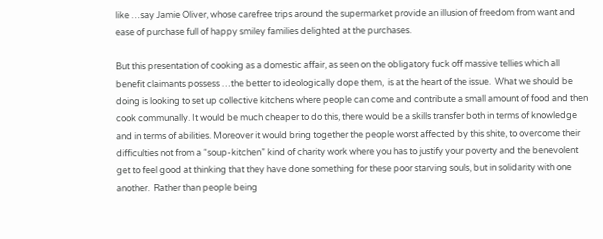like …say Jamie Oliver, whose carefree trips around the supermarket provide an illusion of freedom from want and ease of purchase full of happy smiley families delighted at the purchases.

But this presentation of cooking as a domestic affair, as seen on the obligatory fuck off massive tellies which all benefit claimants possess …the better to ideologically dope them,  is at the heart of the issue.  What we should be doing is looking to set up collective kitchens where people can come and contribute a small amount of food and then cook communally. It would be much cheaper to do this, there would be a skills transfer both in terms of knowledge and in terms of abilities. Moreover it would bring together the people worst affected by this shite, to overcome their difficulties not from a “soup-kitchen” kind of charity work where you has to justify your poverty and the benevolent get to feel good at thinking that they have done something for these poor starving souls, but in solidarity with one another.  Rather than people being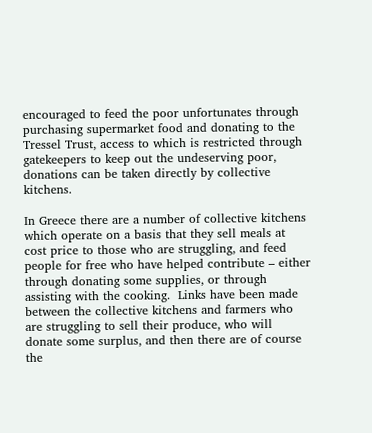encouraged to feed the poor unfortunates through purchasing supermarket food and donating to the Tressel Trust, access to which is restricted through gatekeepers to keep out the undeserving poor, donations can be taken directly by collective kitchens.

In Greece there are a number of collective kitchens which operate on a basis that they sell meals at cost price to those who are struggling, and feed people for free who have helped contribute – either through donating some supplies, or through assisting with the cooking.  Links have been made between the collective kitchens and farmers who are struggling to sell their produce, who will donate some surplus, and then there are of course the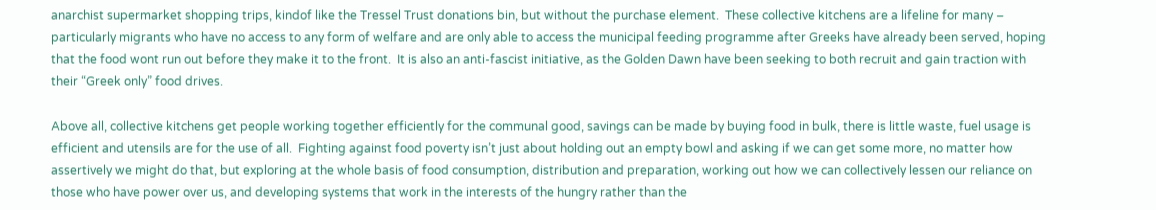anarchist supermarket shopping trips, kindof like the Tressel Trust donations bin, but without the purchase element.  These collective kitchens are a lifeline for many – particularly migrants who have no access to any form of welfare and are only able to access the municipal feeding programme after Greeks have already been served, hoping that the food wont run out before they make it to the front.  It is also an anti-fascist initiative, as the Golden Dawn have been seeking to both recruit and gain traction with their “Greek only” food drives.

Above all, collective kitchens get people working together efficiently for the communal good, savings can be made by buying food in bulk, there is little waste, fuel usage is efficient and utensils are for the use of all.  Fighting against food poverty isn’t just about holding out an empty bowl and asking if we can get some more, no matter how assertively we might do that, but exploring at the whole basis of food consumption, distribution and preparation, working out how we can collectively lessen our reliance on those who have power over us, and developing systems that work in the interests of the hungry rather than the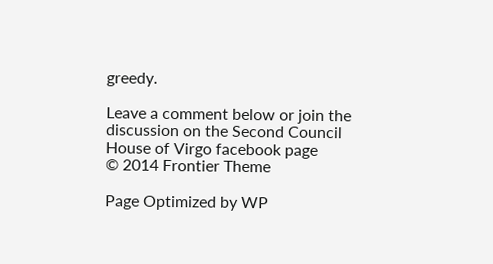greedy.

Leave a comment below or join the discussion on the Second Council House of Virgo facebook page
© 2014 Frontier Theme

Page Optimized by WP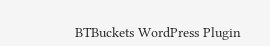BTBuckets WordPress Plugin